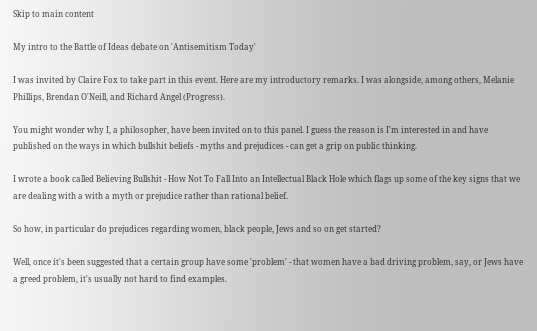Skip to main content

My intro to the Battle of Ideas debate on 'Antisemitism Today'

I was invited by Claire Fox to take part in this event. Here are my introductory remarks. I was alongside, among others, Melanie Phillips, Brendan O'Neill, and Richard Angel (Progress).

You might wonder why I, a philosopher, have been invited on to this panel. I guess the reason is I'm interested in and have published on the ways in which bullshit beliefs - myths and prejudices - can get a grip on public thinking.

I wrote a book called Believing Bullshit - How Not To Fall Into an Intellectual Black Hole which flags up some of the key signs that we are dealing with a with a myth or prejudice rather than rational belief.

So how, in particular do prejudices regarding women, black people, Jews and so on get started?

Well, once it's been suggested that a certain group have some 'problem' - that women have a bad driving problem, say, or Jews have a greed problem, it's usually not hard to find examples.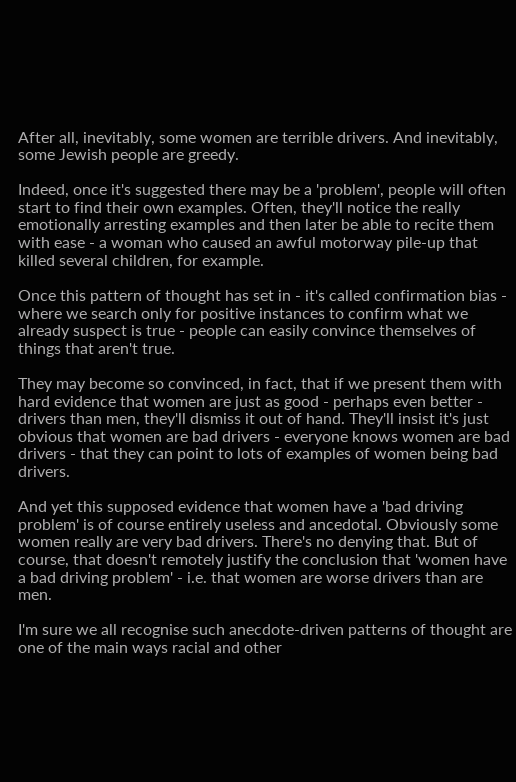After all, inevitably, some women are terrible drivers. And inevitably, some Jewish people are greedy.

Indeed, once it's suggested there may be a 'problem', people will often start to find their own examples. Often, they'll notice the really emotionally arresting examples and then later be able to recite them with ease - a woman who caused an awful motorway pile-up that killed several children, for example.

Once this pattern of thought has set in - it's called confirmation bias - where we search only for positive instances to confirm what we already suspect is true - people can easily convince themselves of things that aren't true.

They may become so convinced, in fact, that if we present them with hard evidence that women are just as good - perhaps even better - drivers than men, they'll dismiss it out of hand. They'll insist it's just obvious that women are bad drivers - everyone knows women are bad drivers - that they can point to lots of examples of women being bad drivers.

And yet this supposed evidence that women have a 'bad driving problem' is of course entirely useless and ancedotal. Obviously some women really are very bad drivers. There's no denying that. But of course, that doesn't remotely justify the conclusion that 'women have a bad driving problem' - i.e. that women are worse drivers than are men.

I'm sure we all recognise such anecdote-driven patterns of thought are one of the main ways racial and other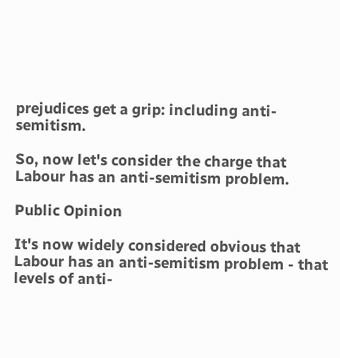prejudices get a grip: including anti-semitism.

So, now let's consider the charge that Labour has an anti-semitism problem.

Public Opinion

It's now widely considered obvious that Labour has an anti-semitism problem - that levels of anti-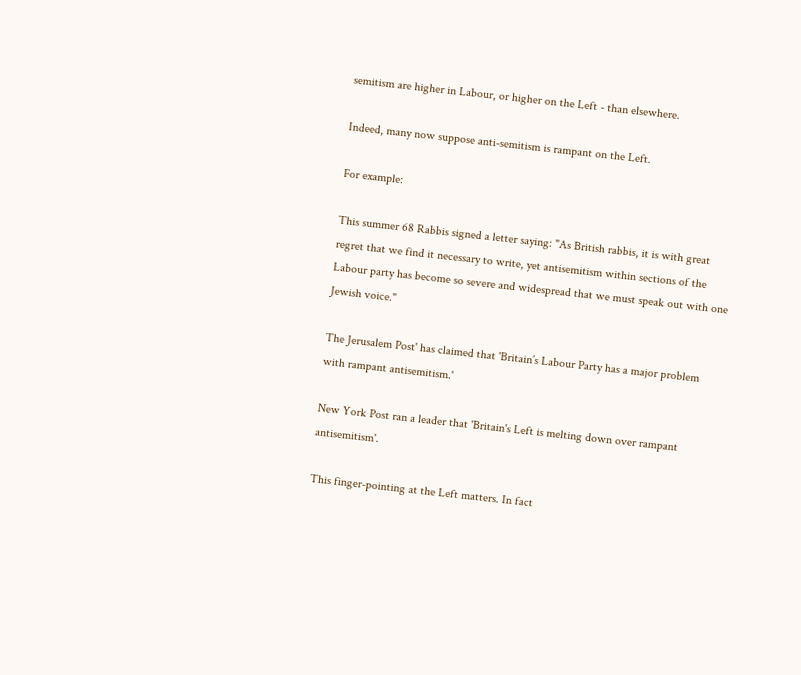semitism are higher in Labour, or higher on the Left - than elsewhere.

Indeed, many now suppose anti-semitism is rampant on the Left.

For example:

This summer 68 Rabbis signed a letter saying: "As British rabbis, it is with great regret that we find it necessary to write, yet antisemitism within sections of the Labour party has become so severe and widespread that we must speak out with one Jewish voice."

The Jerusalem Post' has claimed that 'Britain’s Labour Party has a major problem with rampant antisemitism.'

New York Post ran a leader that 'Britain's Left is melting down over rampant antisemitism'.

This finger-pointing at the Left matters. In fact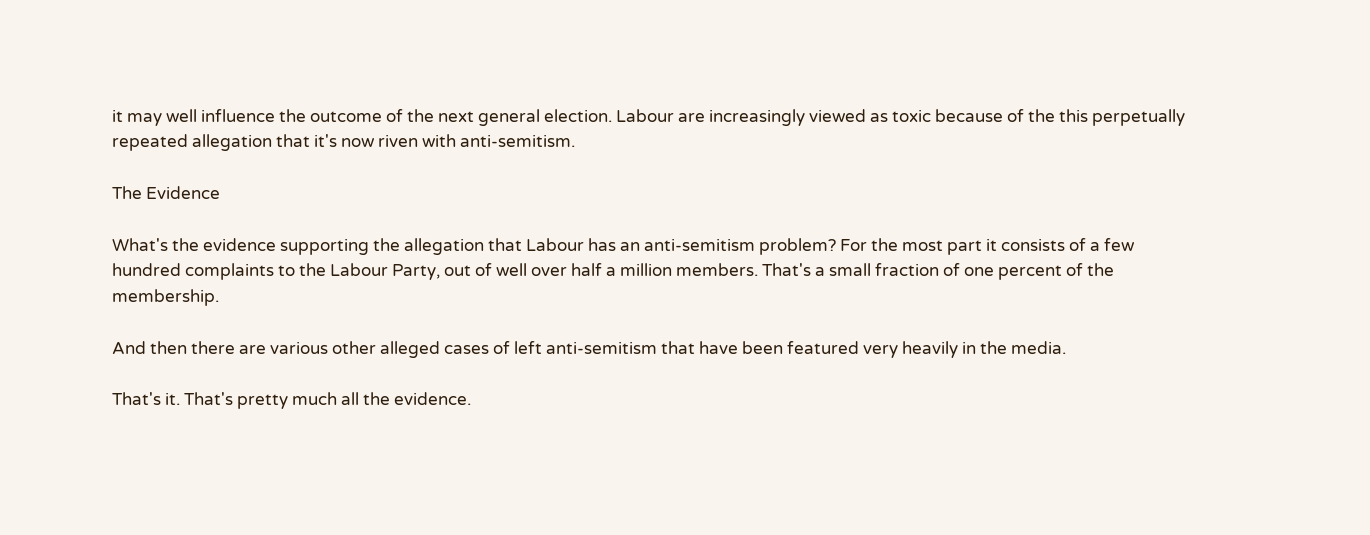it may well influence the outcome of the next general election. Labour are increasingly viewed as toxic because of the this perpetually repeated allegation that it's now riven with anti-semitism.

The Evidence

What's the evidence supporting the allegation that Labour has an anti-semitism problem? For the most part it consists of a few hundred complaints to the Labour Party, out of well over half a million members. That's a small fraction of one percent of the membership.

And then there are various other alleged cases of left anti-semitism that have been featured very heavily in the media.

That's it. That's pretty much all the evidence.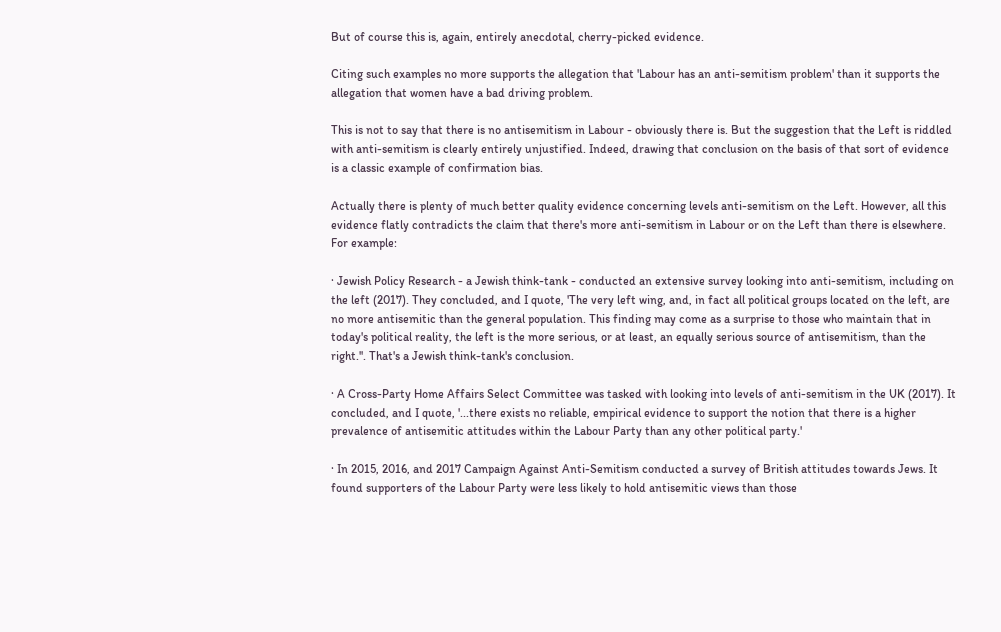But of course this is, again, entirely anecdotal, cherry-picked evidence.

Citing such examples no more supports the allegation that 'Labour has an anti-semitism problem' than it supports the allegation that women have a bad driving problem.

This is not to say that there is no antisemitism in Labour - obviously there is. But the suggestion that the Left is riddled with anti-semitism is clearly entirely unjustified. Indeed, drawing that conclusion on the basis of that sort of evidence is a classic example of confirmation bias.

Actually there is plenty of much better quality evidence concerning levels anti-semitism on the Left. However, all this evidence flatly contradicts the claim that there's more anti-semitism in Labour or on the Left than there is elsewhere. For example:

· Jewish Policy Research - a Jewish think-tank - conducted an extensive survey looking into anti-semitism, including on the left (2017). They concluded, and I quote, 'The very left wing, and, in fact all political groups located on the left, are no more antisemitic than the general population. This finding may come as a surprise to those who maintain that in today's political reality, the left is the more serious, or at least, an equally serious source of antisemitism, than the right.''. That's a Jewish think-tank's conclusion.

· A Cross-Party Home Affairs Select Committee was tasked with looking into levels of anti-semitism in the UK (2017). It concluded, and I quote, '...there exists no reliable, empirical evidence to support the notion that there is a higher prevalence of antisemitic attitudes within the Labour Party than any other political party.'

· In 2015, 2016, and 2017 Campaign Against Anti-Semitism conducted a survey of British attitudes towards Jews. It found supporters of the Labour Party were less likely to hold antisemitic views than those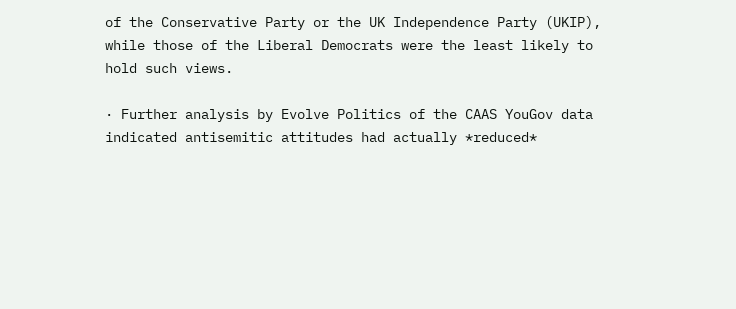of the Conservative Party or the UK Independence Party (UKIP), while those of the Liberal Democrats were the least likely to hold such views.

· Further analysis by Evolve Politics of the CAAS YouGov data indicated antisemitic attitudes had actually *reduced*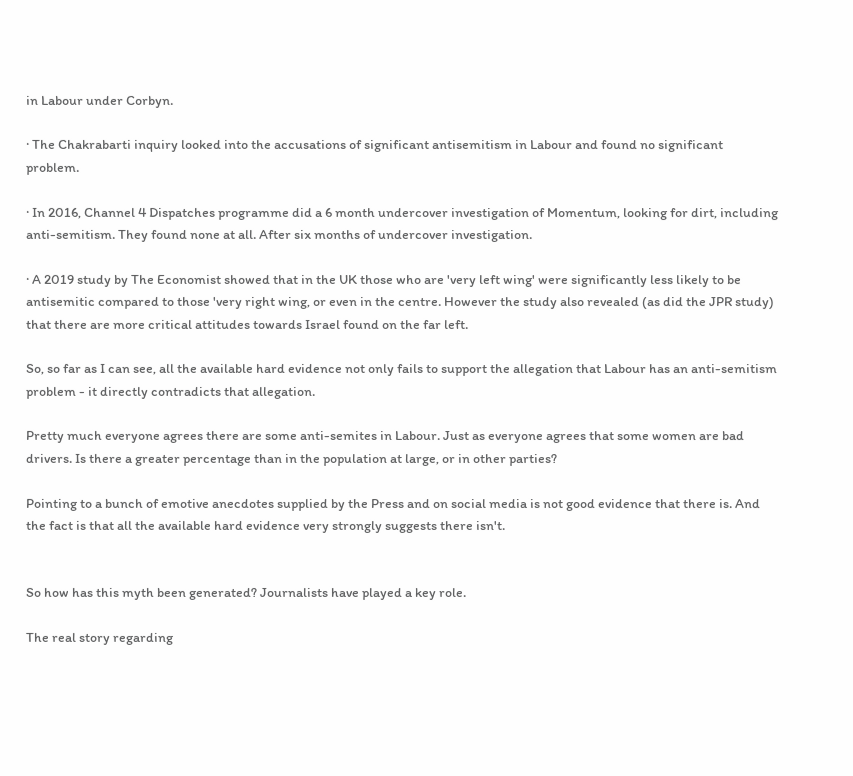in Labour under Corbyn.

· The Chakrabarti inquiry looked into the accusations of significant antisemitism in Labour and found no significant problem.

· In 2016, Channel 4 Dispatches programme did a 6 month undercover investigation of Momentum, looking for dirt, including anti-semitism. They found none at all. After six months of undercover investigation.

· A 2019 study by The Economist showed that in the UK those who are 'very left wing' were significantly less likely to be antisemitic compared to those 'very right wing, or even in the centre. However the study also revealed (as did the JPR study) that there are more critical attitudes towards Israel found on the far left.

So, so far as I can see, all the available hard evidence not only fails to support the allegation that Labour has an anti-semitism problem - it directly contradicts that allegation.

Pretty much everyone agrees there are some anti-semites in Labour. Just as everyone agrees that some women are bad drivers. Is there a greater percentage than in the population at large, or in other parties?

Pointing to a bunch of emotive anecdotes supplied by the Press and on social media is not good evidence that there is. And the fact is that all the available hard evidence very strongly suggests there isn't.


So how has this myth been generated? Journalists have played a key role.

The real story regarding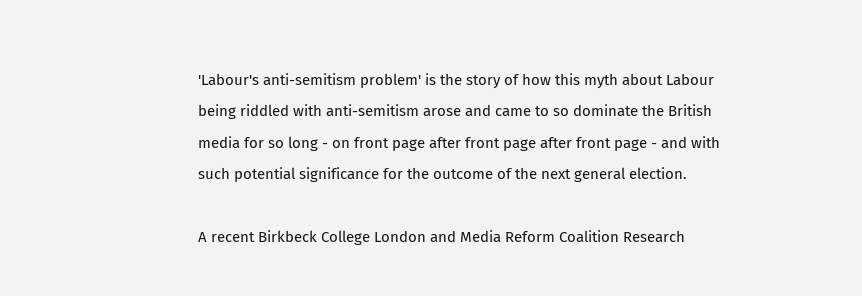'Labour's anti-semitism problem' is the story of how this myth about Labour being riddled with anti-semitism arose and came to so dominate the British media for so long - on front page after front page after front page - and with such potential significance for the outcome of the next general election.

A recent Birkbeck College London and Media Reform Coalition Research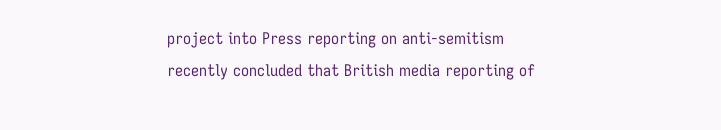project into Press reporting on anti-semitism recently concluded that British media reporting of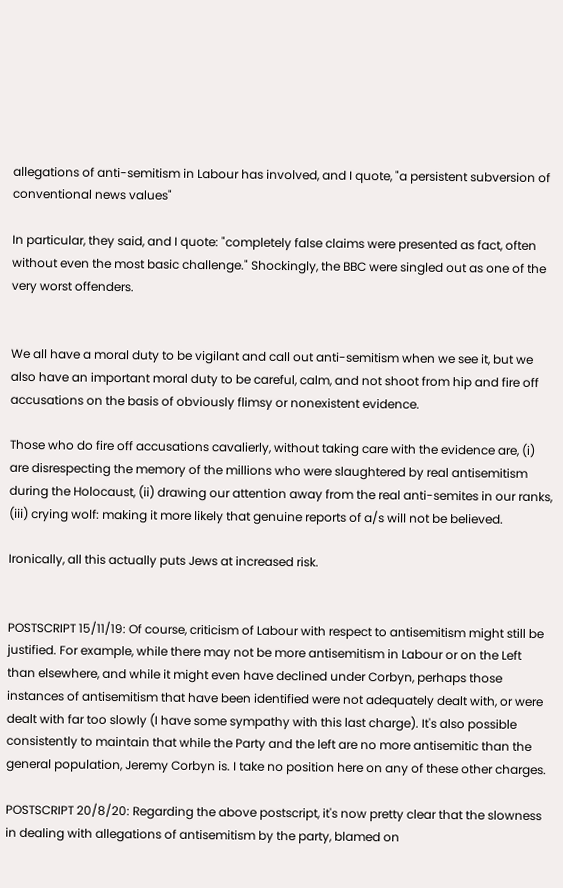allegations of anti-semitism in Labour has involved, and I quote, "a persistent subversion of conventional news values"

In particular, they said, and I quote: "completely false claims were presented as fact, often without even the most basic challenge." Shockingly, the BBC were singled out as one of the very worst offenders.


We all have a moral duty to be vigilant and call out anti-semitism when we see it, but we also have an important moral duty to be careful, calm, and not shoot from hip and fire off accusations on the basis of obviously flimsy or nonexistent evidence.

Those who do fire off accusations cavalierly, without taking care with the evidence are, (i) are disrespecting the memory of the millions who were slaughtered by real antisemitism during the Holocaust, (ii) drawing our attention away from the real anti-semites in our ranks, (iii) crying wolf: making it more likely that genuine reports of a/s will not be believed.

Ironically, all this actually puts Jews at increased risk.


POSTSCRIPT 15/11/19: Of course, criticism of Labour with respect to antisemitism might still be justified. For example, while there may not be more antisemitism in Labour or on the Left than elsewhere, and while it might even have declined under Corbyn, perhaps those instances of antisemitism that have been identified were not adequately dealt with, or were dealt with far too slowly (I have some sympathy with this last charge). It's also possible consistently to maintain that while the Party and the left are no more antisemitic than the general population, Jeremy Corbyn is. I take no position here on any of these other charges.

POSTSCRIPT 20/8/20: Regarding the above postscript, it's now pretty clear that the slowness in dealing with allegations of antisemitism by the party, blamed on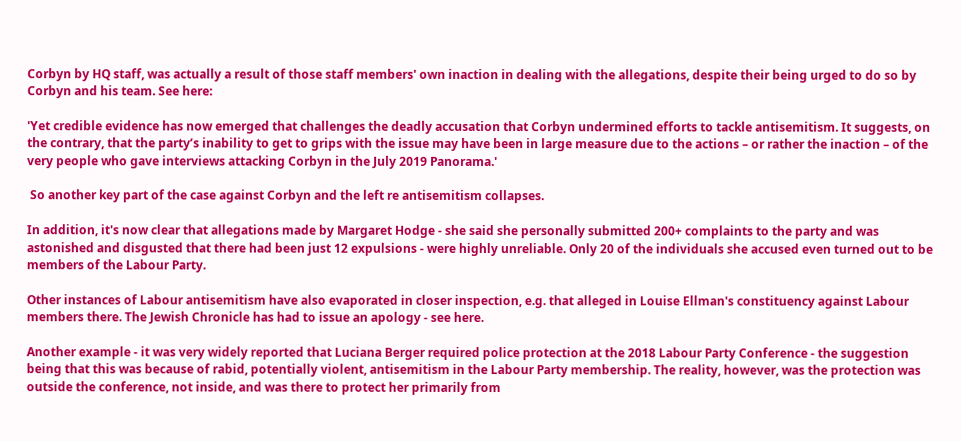Corbyn by HQ staff, was actually a result of those staff members' own inaction in dealing with the allegations, despite their being urged to do so by Corbyn and his team. See here:

'Yet credible evidence has now emerged that challenges the deadly accusation that Corbyn undermined efforts to tackle antisemitism. It suggests, on the contrary, that the party’s inability to get to grips with the issue may have been in large measure due to the actions – or rather the inaction – of the very people who gave interviews attacking Corbyn in the July 2019 Panorama.'

 So another key part of the case against Corbyn and the left re antisemitism collapses.

In addition, it's now clear that allegations made by Margaret Hodge - she said she personally submitted 200+ complaints to the party and was astonished and disgusted that there had been just 12 expulsions - were highly unreliable. Only 20 of the individuals she accused even turned out to be members of the Labour Party.

Other instances of Labour antisemitism have also evaporated in closer inspection, e.g. that alleged in Louise Ellman's constituency against Labour members there. The Jewish Chronicle has had to issue an apology - see here.

Another example - it was very widely reported that Luciana Berger required police protection at the 2018 Labour Party Conference - the suggestion being that this was because of rabid, potentially violent, antisemitism in the Labour Party membership. The reality, however, was the protection was outside the conference, not inside, and was there to protect her primarily from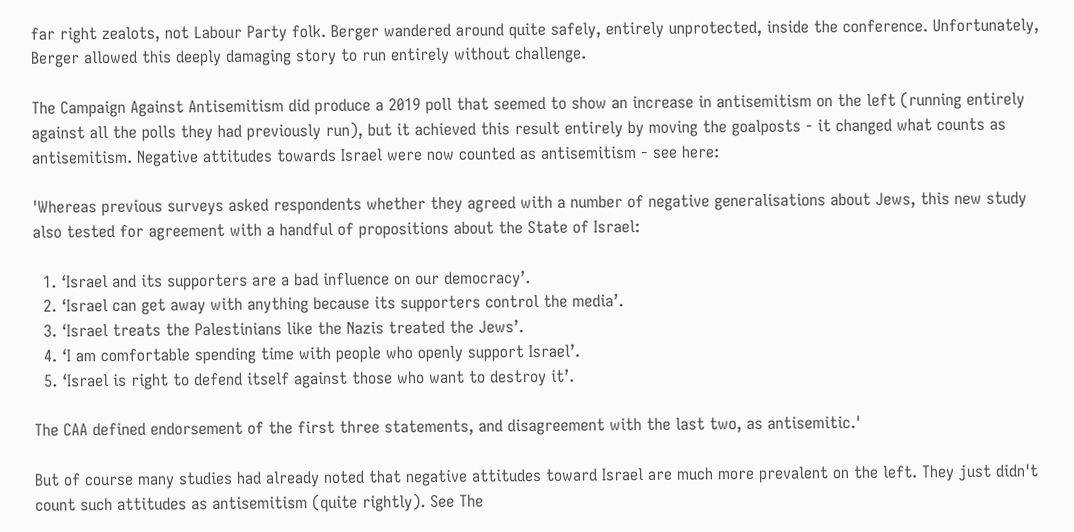far right zealots, not Labour Party folk. Berger wandered around quite safely, entirely unprotected, inside the conference. Unfortunately, Berger allowed this deeply damaging story to run entirely without challenge.

The Campaign Against Antisemitism did produce a 2019 poll that seemed to show an increase in antisemitism on the left (running entirely against all the polls they had previously run), but it achieved this result entirely by moving the goalposts - it changed what counts as antisemitism. Negative attitudes towards Israel were now counted as antisemitism - see here:

'Whereas previous surveys asked respondents whether they agreed with a number of negative generalisations about Jews, this new study also tested for agreement with a handful of propositions about the State of Israel:

  1. ‘Israel and its supporters are a bad influence on our democracy’.
  2. ‘Israel can get away with anything because its supporters control the media’.
  3. ‘Israel treats the Palestinians like the Nazis treated the Jews’.
  4. ‘I am comfortable spending time with people who openly support Israel’.
  5. ‘Israel is right to defend itself against those who want to destroy it’.

The CAA defined endorsement of the first three statements, and disagreement with the last two, as antisemitic.'

But of course many studies had already noted that negative attitudes toward Israel are much more prevalent on the left. They just didn't count such attitudes as antisemitism (quite rightly). See The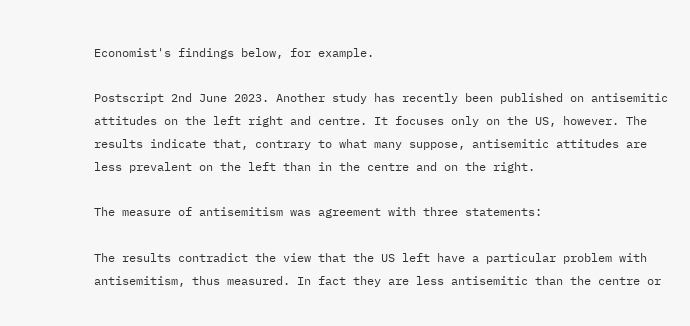Economist's findings below, for example.

Postscript 2nd June 2023. Another study has recently been published on antisemitic attitudes on the left right and centre. It focuses only on the US, however. The results indicate that, contrary to what many suppose, antisemitic attitudes are less prevalent on the left than in the centre and on the right.

The measure of antisemitism was agreement with three statements:

The results contradict the view that the US left have a particular problem with antisemitism, thus measured. In fact they are less antisemitic than the centre or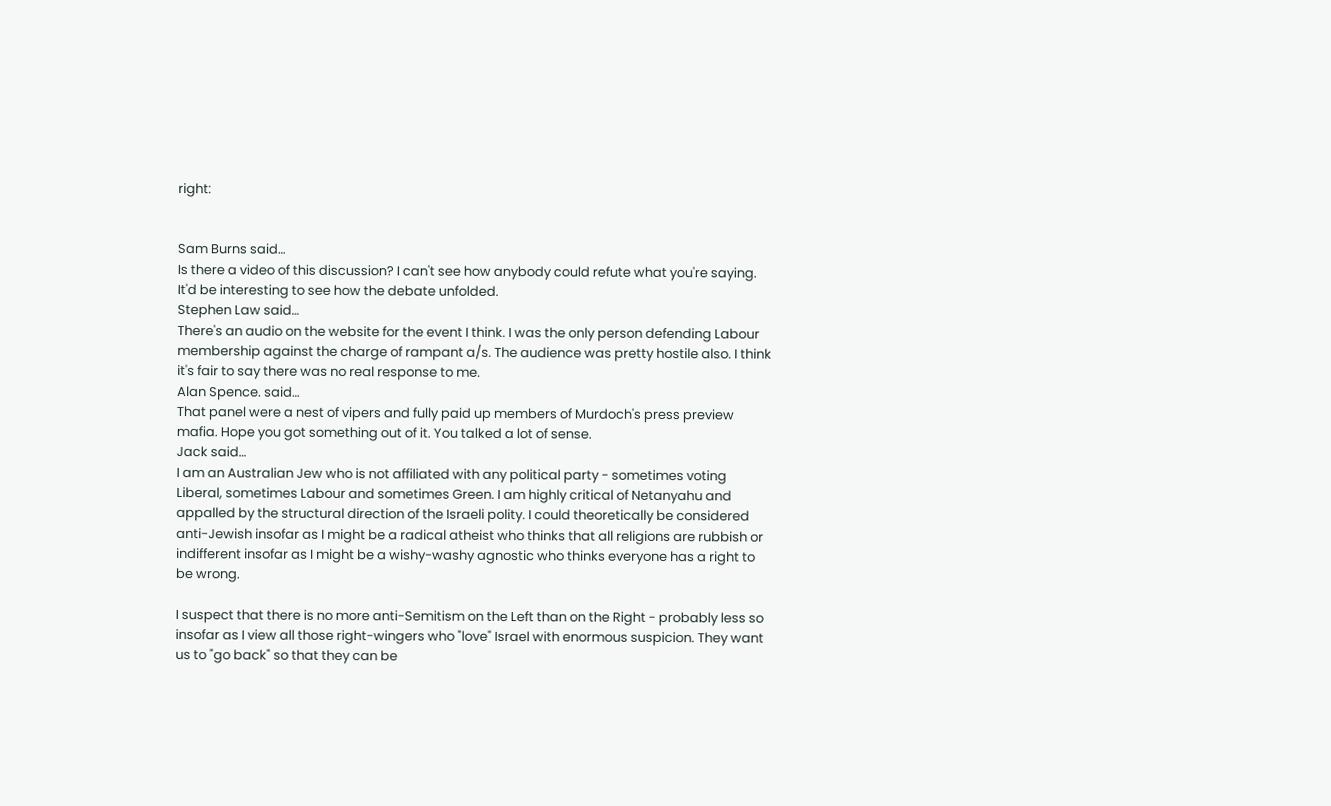right:


Sam Burns said…
Is there a video of this discussion? I can't see how anybody could refute what you're saying. It'd be interesting to see how the debate unfolded.
Stephen Law said…
There's an audio on the website for the event I think. I was the only person defending Labour membership against the charge of rampant a/s. The audience was pretty hostile also. I think it's fair to say there was no real response to me.
Alan Spence. said…
That panel were a nest of vipers and fully paid up members of Murdoch's press preview mafia. Hope you got something out of it. You talked a lot of sense.
Jack said…
I am an Australian Jew who is not affiliated with any political party - sometimes voting Liberal, sometimes Labour and sometimes Green. I am highly critical of Netanyahu and appalled by the structural direction of the Israeli polity. I could theoretically be considered anti-Jewish insofar as I might be a radical atheist who thinks that all religions are rubbish or indifferent insofar as I might be a wishy-washy agnostic who thinks everyone has a right to be wrong.

I suspect that there is no more anti-Semitism on the Left than on the Right - probably less so insofar as I view all those right-wingers who "love" Israel with enormous suspicion. They want us to "go back" so that they can be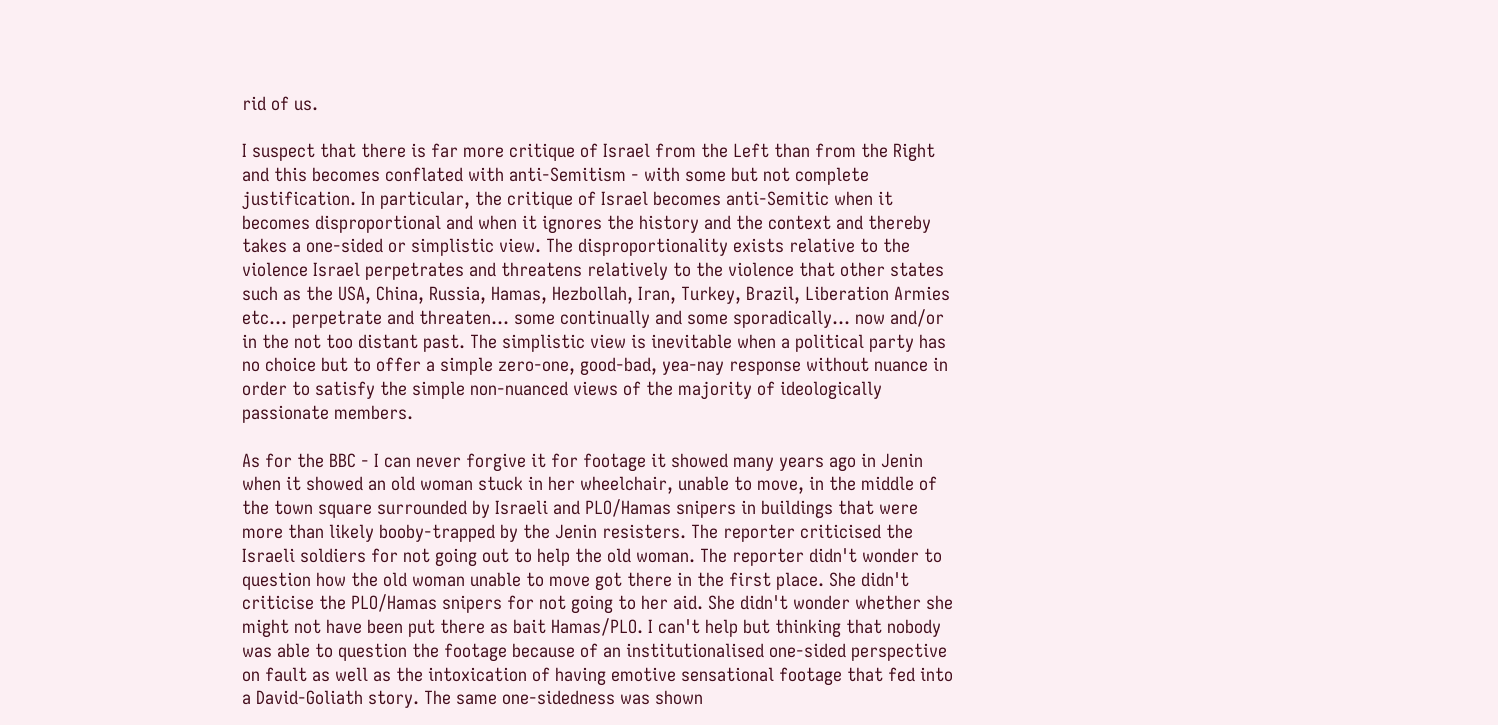rid of us.

I suspect that there is far more critique of Israel from the Left than from the Right and this becomes conflated with anti-Semitism - with some but not complete justification. In particular, the critique of Israel becomes anti-Semitic when it becomes disproportional and when it ignores the history and the context and thereby takes a one-sided or simplistic view. The disproportionality exists relative to the violence Israel perpetrates and threatens relatively to the violence that other states such as the USA, China, Russia, Hamas, Hezbollah, Iran, Turkey, Brazil, Liberation Armies etc... perpetrate and threaten... some continually and some sporadically... now and/or in the not too distant past. The simplistic view is inevitable when a political party has no choice but to offer a simple zero-one, good-bad, yea-nay response without nuance in order to satisfy the simple non-nuanced views of the majority of ideologically passionate members.

As for the BBC - I can never forgive it for footage it showed many years ago in Jenin when it showed an old woman stuck in her wheelchair, unable to move, in the middle of the town square surrounded by Israeli and PLO/Hamas snipers in buildings that were more than likely booby-trapped by the Jenin resisters. The reporter criticised the Israeli soldiers for not going out to help the old woman. The reporter didn't wonder to question how the old woman unable to move got there in the first place. She didn't criticise the PLO/Hamas snipers for not going to her aid. She didn't wonder whether she might not have been put there as bait Hamas/PLO. I can't help but thinking that nobody was able to question the footage because of an institutionalised one-sided perspective on fault as well as the intoxication of having emotive sensational footage that fed into a David-Goliath story. The same one-sidedness was shown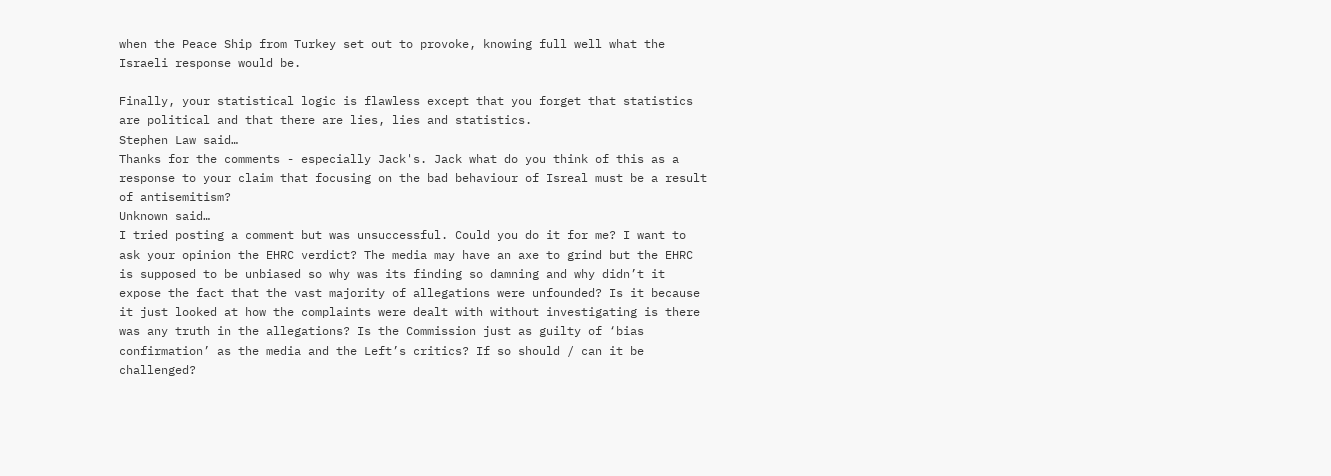when the Peace Ship from Turkey set out to provoke, knowing full well what the Israeli response would be.

Finally, your statistical logic is flawless except that you forget that statistics are political and that there are lies, lies and statistics.
Stephen Law said…
Thanks for the comments - especially Jack's. Jack what do you think of this as a response to your claim that focusing on the bad behaviour of Isreal must be a result of antisemitism?
Unknown said…
I tried posting a comment but was unsuccessful. Could you do it for me? I want to ask your opinion the EHRC verdict? The media may have an axe to grind but the EHRC is supposed to be unbiased so why was its finding so damning and why didn’t it expose the fact that the vast majority of allegations were unfounded? Is it because it just looked at how the complaints were dealt with without investigating is there was any truth in the allegations? Is the Commission just as guilty of ‘bias confirmation’ as the media and the Left’s critics? If so should / can it be challenged?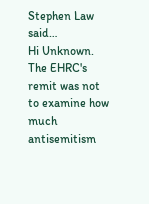Stephen Law said…
Hi Unknown. The EHRC's remit was not to examine how much antisemitism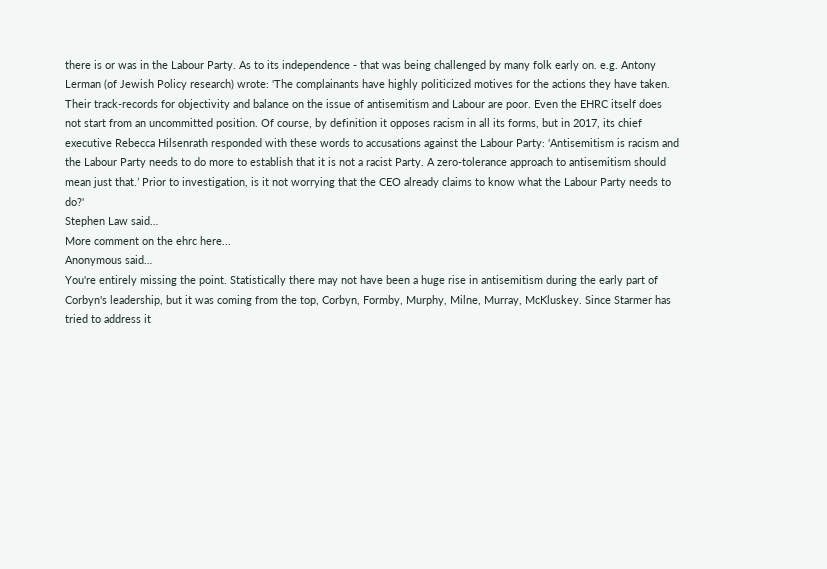there is or was in the Labour Party. As to its independence - that was being challenged by many folk early on. e.g. Antony Lerman (of Jewish Policy research) wrote: 'The complainants have highly politicized motives for the actions they have taken. Their track-records for objectivity and balance on the issue of antisemitism and Labour are poor. Even the EHRC itself does not start from an uncommitted position. Of course, by definition it opposes racism in all its forms, but in 2017, its chief executive Rebecca Hilsenrath responded with these words to accusations against the Labour Party: ‘Antisemitism is racism and the Labour Party needs to do more to establish that it is not a racist Party. A zero-tolerance approach to antisemitism should mean just that.’ Prior to investigation, is it not worrying that the CEO already claims to know what the Labour Party needs to do?'
Stephen Law said…
More comment on the ehrc here...
Anonymous said…
You're entirely missing the point. Statistically there may not have been a huge rise in antisemitism during the early part of
Corbyn's leadership, but it was coming from the top, Corbyn, Formby, Murphy, Milne, Murray, McKluskey. Since Starmer has
tried to address it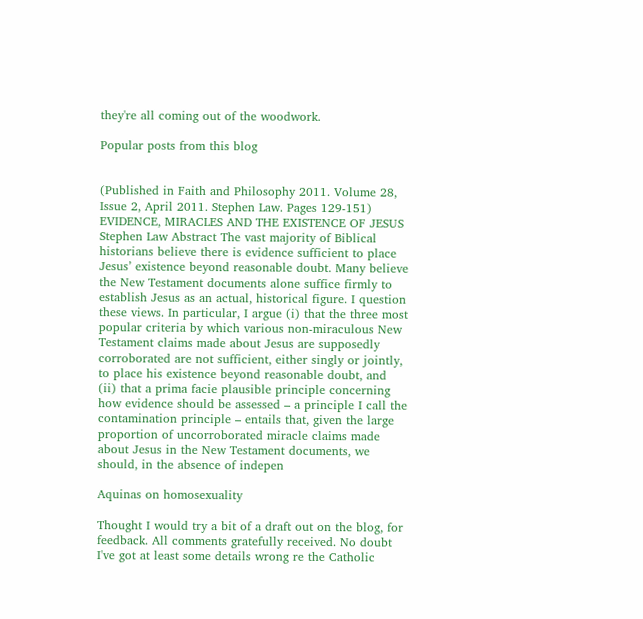they're all coming out of the woodwork.

Popular posts from this blog


(Published in Faith and Philosophy 2011. Volume 28, Issue 2, April 2011. Stephen Law. Pages 129-151) EVIDENCE, MIRACLES AND THE EXISTENCE OF JESUS Stephen Law Abstract The vast majority of Biblical historians believe there is evidence sufficient to place Jesus’ existence beyond reasonable doubt. Many believe the New Testament documents alone suffice firmly to establish Jesus as an actual, historical figure. I question these views. In particular, I argue (i) that the three most popular criteria by which various non-miraculous New Testament claims made about Jesus are supposedly corroborated are not sufficient, either singly or jointly, to place his existence beyond reasonable doubt, and (ii) that a prima facie plausible principle concerning how evidence should be assessed – a principle I call the contamination principle – entails that, given the large proportion of uncorroborated miracle claims made about Jesus in the New Testament documents, we should, in the absence of indepen

Aquinas on homosexuality

Thought I would try a bit of a draft out on the blog, for feedback. All comments gratefully received. No doubt I've got at least some details wrong re the Catholic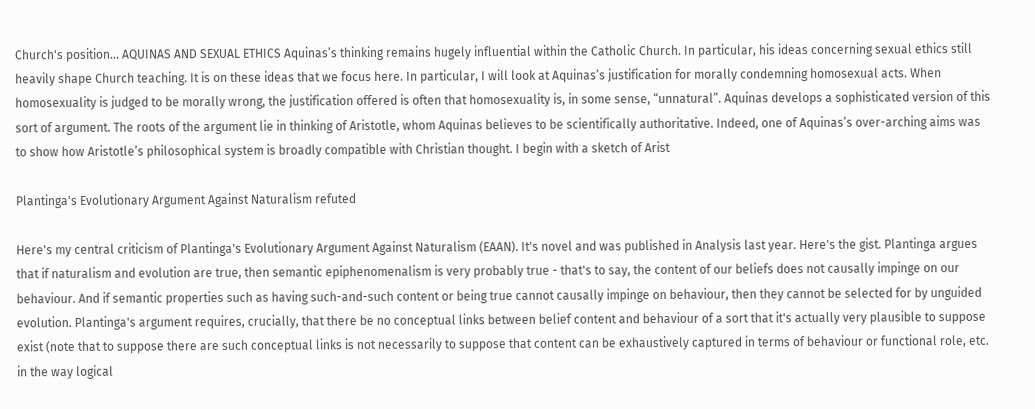Church's position... AQUINAS AND SEXUAL ETHICS Aquinas’s thinking remains hugely influential within the Catholic Church. In particular, his ideas concerning sexual ethics still heavily shape Church teaching. It is on these ideas that we focus here. In particular, I will look at Aquinas’s justification for morally condemning homosexual acts. When homosexuality is judged to be morally wrong, the justification offered is often that homosexuality is, in some sense, “unnatural”. Aquinas develops a sophisticated version of this sort of argument. The roots of the argument lie in thinking of Aristotle, whom Aquinas believes to be scientifically authoritative. Indeed, one of Aquinas’s over-arching aims was to show how Aristotle’s philosophical system is broadly compatible with Christian thought. I begin with a sketch of Arist

Plantinga's Evolutionary Argument Against Naturalism refuted

Here's my central criticism of Plantinga's Evolutionary Argument Against Naturalism (EAAN). It's novel and was published in Analysis last year. Here's the gist. Plantinga argues that if naturalism and evolution are true, then semantic epiphenomenalism is very probably true - that's to say, the content of our beliefs does not causally impinge on our behaviour. And if semantic properties such as having such-and-such content or being true cannot causally impinge on behaviour, then they cannot be selected for by unguided evolution. Plantinga's argument requires, crucially, that there be no conceptual links between belief content and behaviour of a sort that it's actually very plausible to suppose exist (note that to suppose there are such conceptual links is not necessarily to suppose that content can be exhaustively captured in terms of behaviour or functional role, etc. in the way logical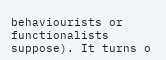behaviourists or functionalists suppose). It turns o